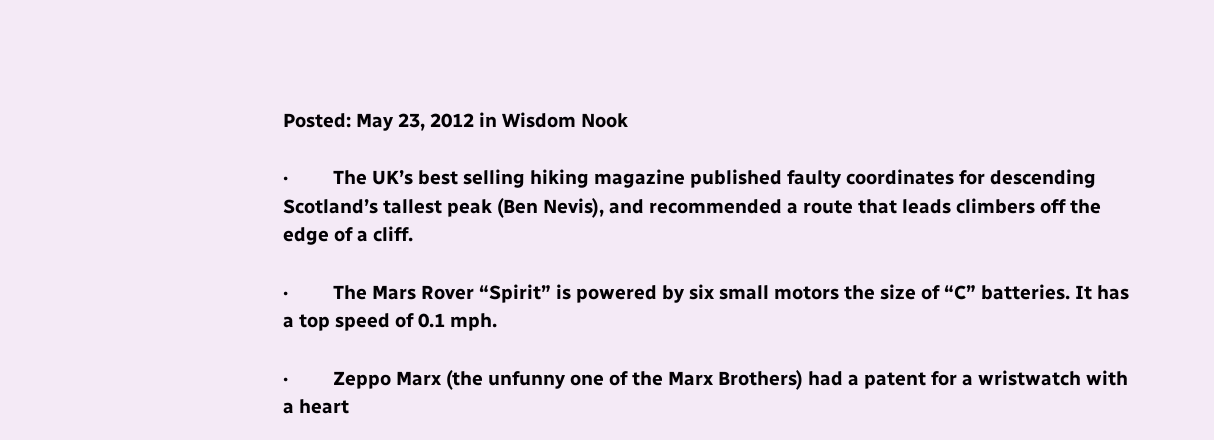Posted: May 23, 2012 in Wisdom Nook

·         The UK’s best selling hiking magazine published faulty coordinates for descending Scotland’s tallest peak (Ben Nevis), and recommended a route that leads climbers off the edge of a cliff.

·         The Mars Rover “Spirit” is powered by six small motors the size of “C” batteries. It has a top speed of 0.1 mph.

·         Zeppo Marx (the unfunny one of the Marx Brothers) had a patent for a wristwatch with a heart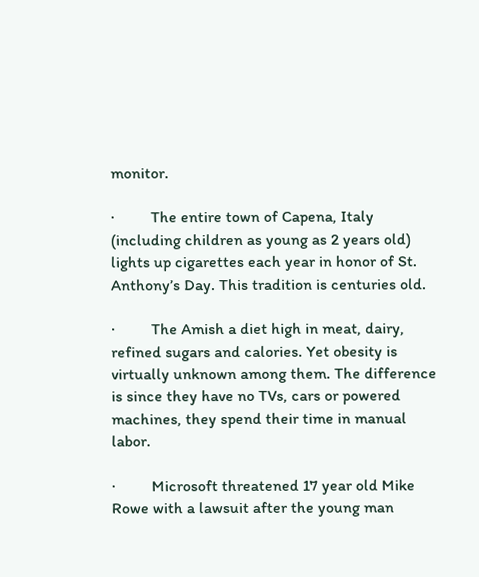monitor.

·         The entire town of Capena, Italy (including children as young as 2 years old) lights up cigarettes each year in honor of St. Anthony’s Day. This tradition is centuries old.

·         The Amish a diet high in meat, dairy, refined sugars and calories. Yet obesity is virtually unknown among them. The difference is since they have no TVs, cars or powered machines, they spend their time in manual labor.

·         Microsoft threatened 17 year old Mike Rowe with a lawsuit after the young man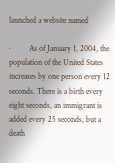launched a website named

·         As of January 1, 2004, the population of the United States increases by one person every 12 seconds. There is a birth every eight seconds, an immigrant is added every 25 seconds, but a death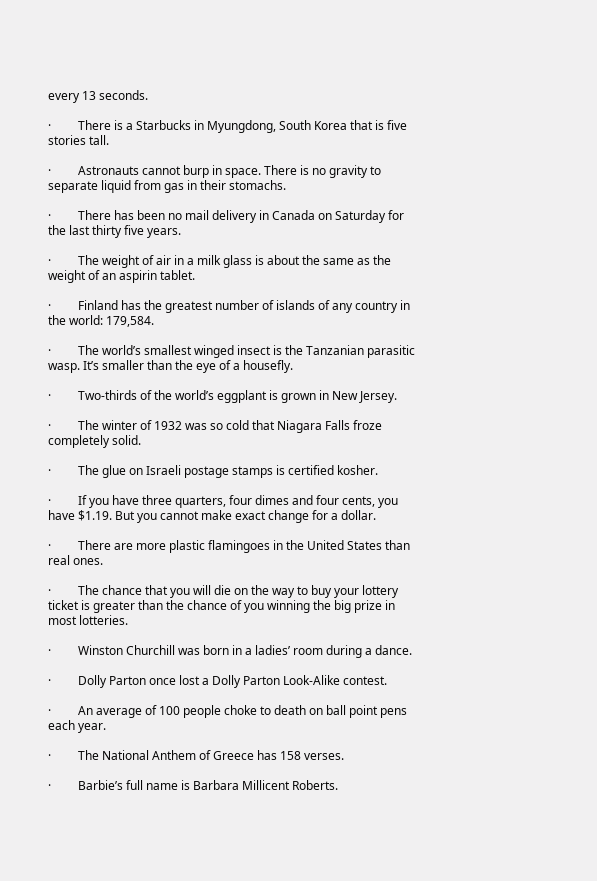every 13 seconds.

·         There is a Starbucks in Myungdong, South Korea that is five stories tall.

·         Astronauts cannot burp in space. There is no gravity to separate liquid from gas in their stomachs.

·         There has been no mail delivery in Canada on Saturday for the last thirty five years.

·         The weight of air in a milk glass is about the same as the weight of an aspirin tablet.

·         Finland has the greatest number of islands of any country in the world: 179,584.

·         The world’s smallest winged insect is the Tanzanian parasitic wasp. It’s smaller than the eye of a housefly.

·         Two-thirds of the world’s eggplant is grown in New Jersey.

·         The winter of 1932 was so cold that Niagara Falls froze completely solid.

·         The glue on Israeli postage stamps is certified kosher.

·         If you have three quarters, four dimes and four cents, you have $1.19. But you cannot make exact change for a dollar.

·         There are more plastic flamingoes in the United States than real ones.

·         The chance that you will die on the way to buy your lottery ticket is greater than the chance of you winning the big prize in most lotteries.

·         Winston Churchill was born in a ladies’ room during a dance.

·         Dolly Parton once lost a Dolly Parton Look-Alike contest.

·         An average of 100 people choke to death on ball point pens each year.

·         The National Anthem of Greece has 158 verses.

·         Barbie’s full name is Barbara Millicent Roberts.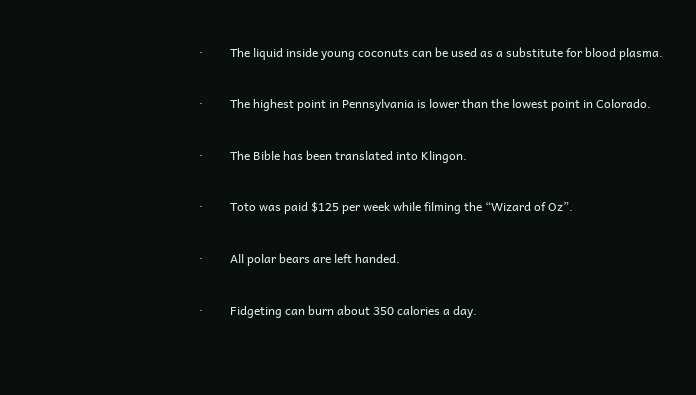·         The liquid inside young coconuts can be used as a substitute for blood plasma.

·         The highest point in Pennsylvania is lower than the lowest point in Colorado.

·         The Bible has been translated into Klingon.

·         Toto was paid $125 per week while filming the “Wizard of Oz”.

·         All polar bears are left handed.

·         Fidgeting can burn about 350 calories a day.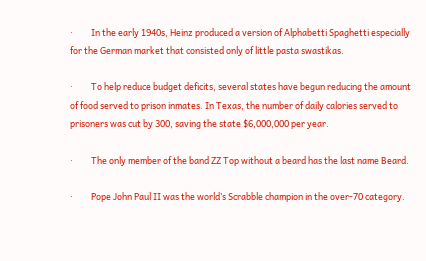·         In the early 1940s, Heinz produced a version of Alphabetti Spaghetti especially for the German market that consisted only of little pasta swastikas.

·         To help reduce budget deficits, several states have begun reducing the amount of food served to prison inmates. In Texas, the number of daily calories served to prisoners was cut by 300, saving the state $6,000,000 per year.

·         The only member of the band ZZ Top without a beard has the last name Beard.

·         Pope John Paul II was the world’s Scrabble champion in the over-70 category.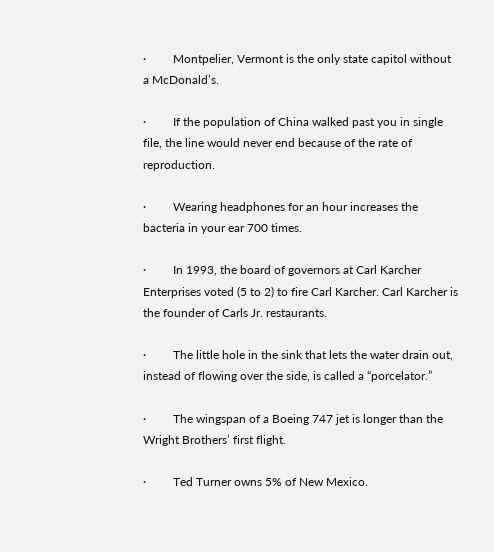·         Montpelier, Vermont is the only state capitol without a McDonald’s.

·         If the population of China walked past you in single file, the line would never end because of the rate of reproduction.

·         Wearing headphones for an hour increases the bacteria in your ear 700 times.

·         In 1993, the board of governors at Carl Karcher Enterprises voted (5 to 2) to fire Carl Karcher. Carl Karcher is the founder of Carls Jr. restaurants.

·         The little hole in the sink that lets the water drain out, instead of flowing over the side, is called a “porcelator.”

·         The wingspan of a Boeing 747 jet is longer than the Wright Brothers’ first flight.

·         Ted Turner owns 5% of New Mexico.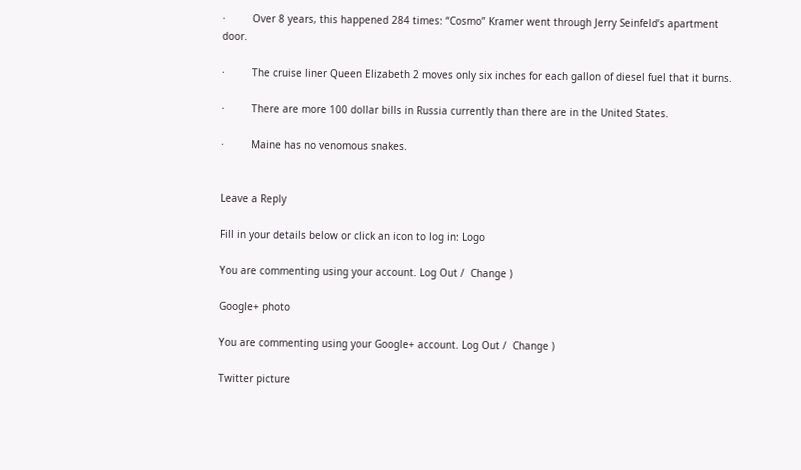·         Over 8 years, this happened 284 times: “Cosmo” Kramer went through Jerry Seinfeld’s apartment door.

·         The cruise liner Queen Elizabeth 2 moves only six inches for each gallon of diesel fuel that it burns.

·         There are more 100 dollar bills in Russia currently than there are in the United States.

·         Maine has no venomous snakes.


Leave a Reply

Fill in your details below or click an icon to log in: Logo

You are commenting using your account. Log Out /  Change )

Google+ photo

You are commenting using your Google+ account. Log Out /  Change )

Twitter picture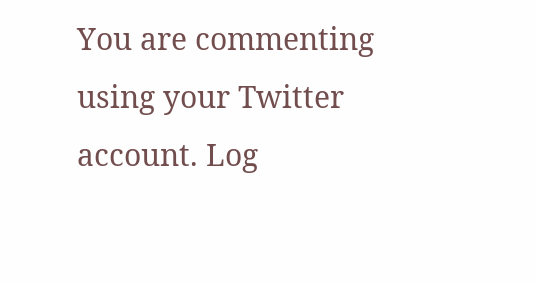You are commenting using your Twitter account. Log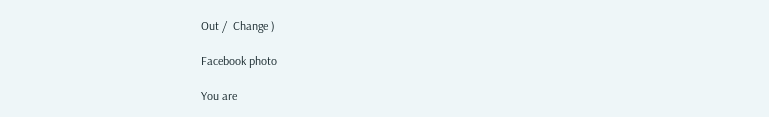Out /  Change )

Facebook photo

You are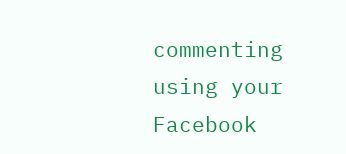commenting using your Facebook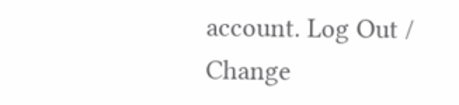account. Log Out /  Change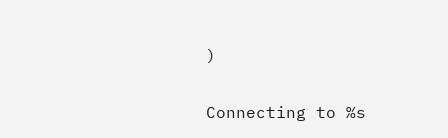)


Connecting to %s